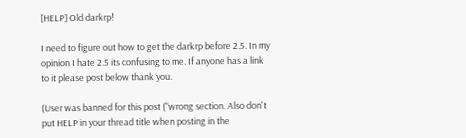[HELP] Old darkrp!

I need to figure out how to get the darkrp before 2.5. In my opinion I hate 2.5 its confusing to me. If anyone has a link to it please post below thank you.

(User was banned for this post ("wrong section. Also don't put HELP in your thread title when posting in the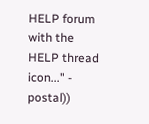HELP forum with the HELP thread icon..." - postal))